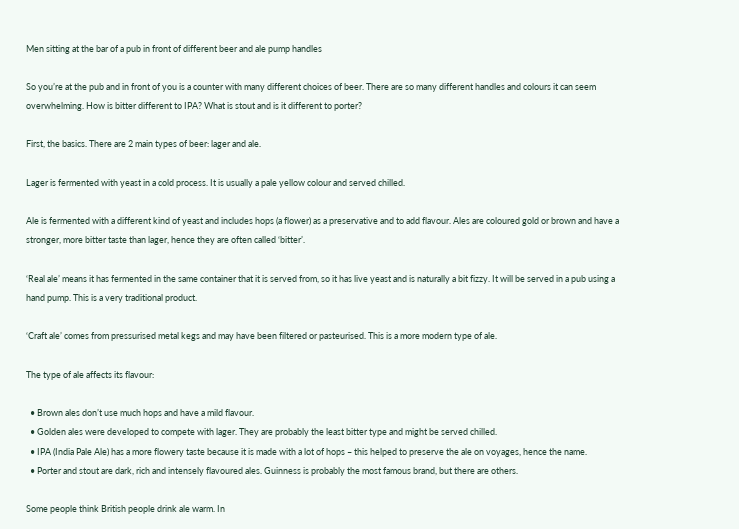Men sitting at the bar of a pub in front of different beer and ale pump handles

So you’re at the pub and in front of you is a counter with many different choices of beer. There are so many different handles and colours it can seem overwhelming. How is bitter different to IPA? What is stout and is it different to porter?

First, the basics. There are 2 main types of beer: lager and ale.

Lager is fermented with yeast in a cold process. It is usually a pale yellow colour and served chilled.

Ale is fermented with a different kind of yeast and includes hops (a flower) as a preservative and to add flavour. Ales are coloured gold or brown and have a stronger, more bitter taste than lager, hence they are often called ‘bitter’.

‘Real ale’ means it has fermented in the same container that it is served from, so it has live yeast and is naturally a bit fizzy. It will be served in a pub using a hand pump. This is a very traditional product.

‘Craft ale’ comes from pressurised metal kegs and may have been filtered or pasteurised. This is a more modern type of ale.

The type of ale affects its flavour:

  • Brown ales don’t use much hops and have a mild flavour.
  • Golden ales were developed to compete with lager. They are probably the least bitter type and might be served chilled.
  • IPA (India Pale Ale) has a more flowery taste because it is made with a lot of hops – this helped to preserve the ale on voyages, hence the name.
  • Porter and stout are dark, rich and intensely flavoured ales. Guinness is probably the most famous brand, but there are others.

Some people think British people drink ale warm. In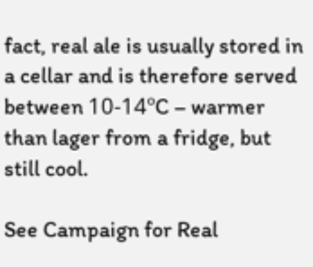fact, real ale is usually stored in a cellar and is therefore served between 10-14ºC – warmer than lager from a fridge, but still cool.

See Campaign for Real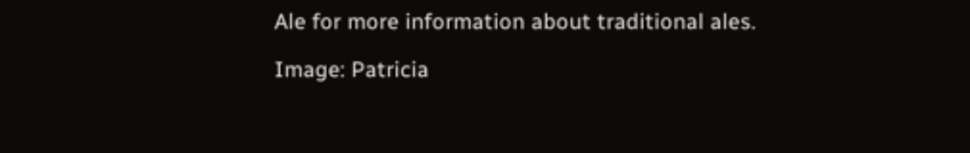Ale for more information about traditional ales.

Image: Patricia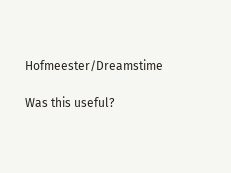Hofmeester/Dreamstime

Was this useful?